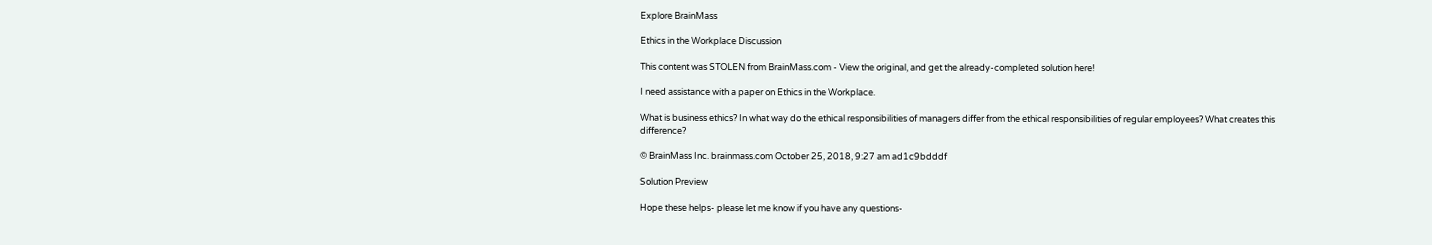Explore BrainMass

Ethics in the Workplace Discussion

This content was STOLEN from BrainMass.com - View the original, and get the already-completed solution here!

I need assistance with a paper on Ethics in the Workplace.

What is business ethics? In what way do the ethical responsibilities of managers differ from the ethical responsibilities of regular employees? What creates this difference?

© BrainMass Inc. brainmass.com October 25, 2018, 9:27 am ad1c9bdddf

Solution Preview

Hope these helps- please let me know if you have any questions-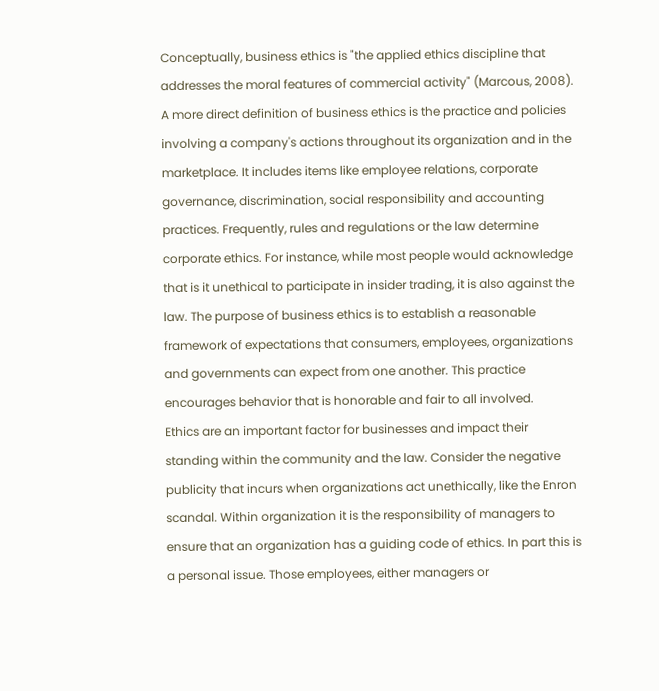Conceptually, business ethics is "the applied ethics discipline that addresses the moral features of commercial activity" (Marcous, 2008). A more direct definition of business ethics is the practice and policies involving a company's actions throughout its organization and in the marketplace. It includes items like employee relations, corporate governance, discrimination, social responsibility and accounting practices. Frequently, rules and regulations or the law determine corporate ethics. For instance, while most people would acknowledge that is it unethical to participate in insider trading, it is also against the law. The purpose of business ethics is to establish a reasonable framework of expectations that consumers, employees, organizations and governments can expect from one another. This practice encourages behavior that is honorable and fair to all involved.
Ethics are an important factor for businesses and impact their standing within the community and the law. Consider the negative publicity that incurs when organizations act unethically, like the Enron scandal. Within organization it is the responsibility of managers to ensure that an organization has a guiding code of ethics. In part this is a personal issue. Those employees, either managers or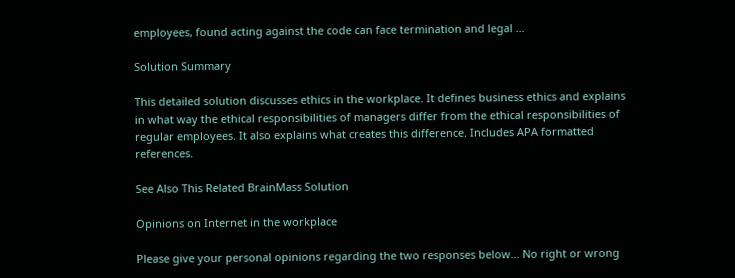employees, found acting against the code can face termination and legal ...

Solution Summary

This detailed solution discusses ethics in the workplace. It defines business ethics and explains in what way the ethical responsibilities of managers differ from the ethical responsibilities of regular employees. It also explains what creates this difference. Includes APA formatted references.

See Also This Related BrainMass Solution

Opinions on Internet in the workplace

Please give your personal opinions regarding the two responses below... No right or wrong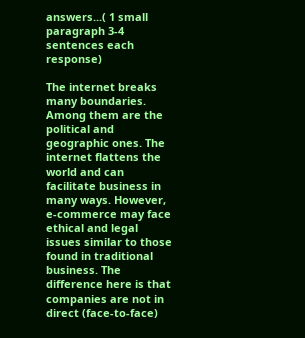answers...( 1 small paragraph 3-4 sentences each response)

The internet breaks many boundaries. Among them are the political and geographic ones. The internet flattens the world and can facilitate business in many ways. However, e-commerce may face ethical and legal issues similar to those found in traditional business. The difference here is that companies are not in direct (face-to-face)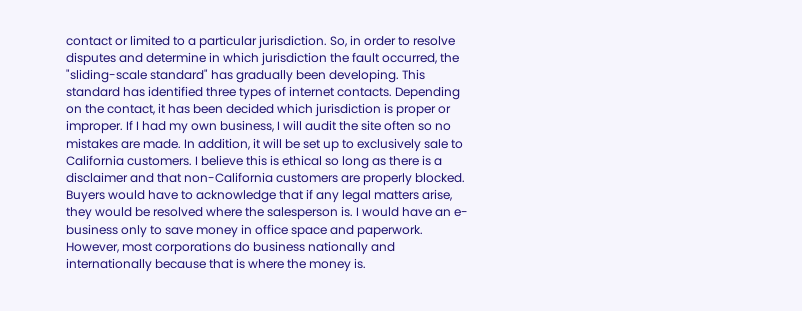contact or limited to a particular jurisdiction. So, in order to resolve disputes and determine in which jurisdiction the fault occurred, the "sliding-scale standard" has gradually been developing. This standard has identified three types of internet contacts. Depending on the contact, it has been decided which jurisdiction is proper or improper. If I had my own business, I will audit the site often so no mistakes are made. In addition, it will be set up to exclusively sale to California customers. I believe this is ethical so long as there is a disclaimer and that non-California customers are properly blocked. Buyers would have to acknowledge that if any legal matters arise, they would be resolved where the salesperson is. I would have an e-business only to save money in office space and paperwork. However, most corporations do business nationally and internationally because that is where the money is.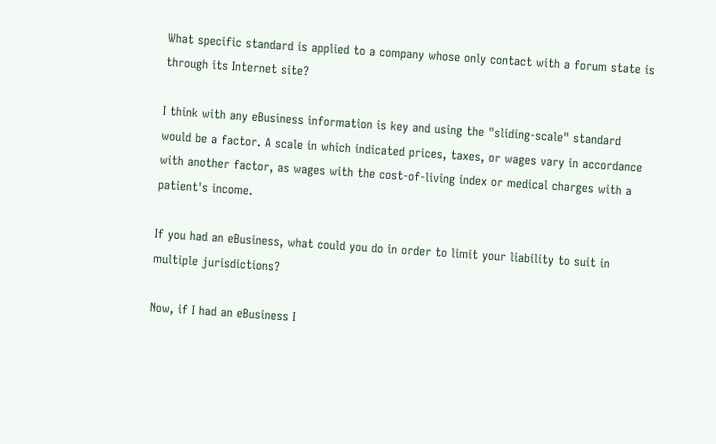What specific standard is applied to a company whose only contact with a forum state is through its Internet site?

I think with any eBusiness information is key and using the "sliding-scale" standard would be a factor. A scale in which indicated prices, taxes, or wages vary in accordance with another factor, as wages with the cost-of-living index or medical charges with a patient's income.

If you had an eBusiness, what could you do in order to limit your liability to suit in multiple jurisdictions?

Now, if I had an eBusiness I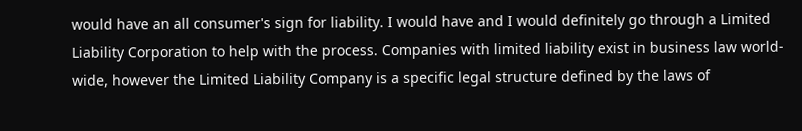would have an all consumer's sign for liability. I would have and I would definitely go through a Limited Liability Corporation to help with the process. Companies with limited liability exist in business law world-wide, however the Limited Liability Company is a specific legal structure defined by the laws of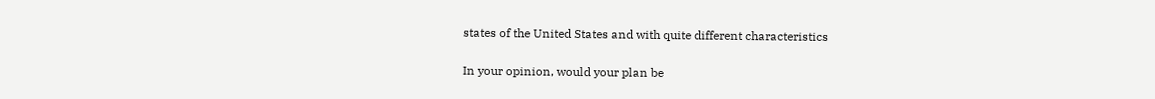states of the United States and with quite different characteristics

In your opinion, would your plan be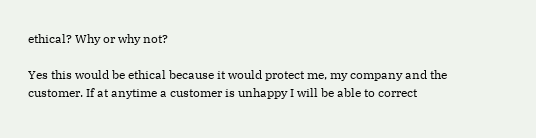ethical? Why or why not?

Yes this would be ethical because it would protect me, my company and the customer. If at anytime a customer is unhappy I will be able to correct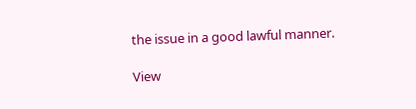the issue in a good lawful manner.

View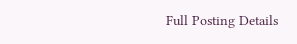Full Posting Details